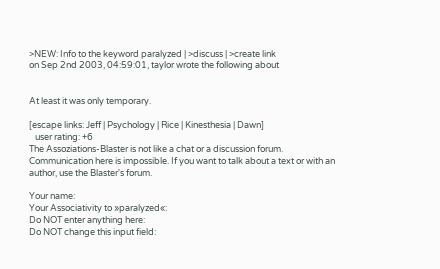>NEW: Info to the keyword paralyzed | >discuss | >create link
on Sep 2nd 2003, 04:59:01, taylor wrote the following about


At least it was only temporary.

[escape links: Jeff | Psychology | Rice | Kinesthesia | Dawn]
   user rating: +6
The Assoziations-Blaster is not like a chat or a discussion forum. Communication here is impossible. If you want to talk about a text or with an author, use the Blaster's forum.

Your name:
Your Associativity to »paralyzed«:
Do NOT enter anything here:
Do NOT change this input field: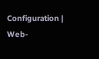Configuration | Web-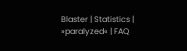Blaster | Statistics | »paralyzed« | FAQ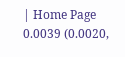| Home Page
0.0039 (0.0020,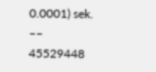0.0001) sek. –– 45529448